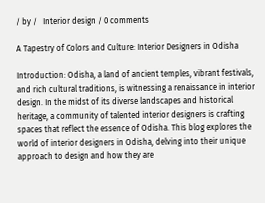/ by /   Interior design / 0 comments

A Tapestry of Colors and Culture: Interior Designers in Odisha

Introduction: Odisha, a land of ancient temples, vibrant festivals, and rich cultural traditions, is witnessing a renaissance in interior design. In the midst of its diverse landscapes and historical heritage, a community of talented interior designers is crafting spaces that reflect the essence of Odisha. This blog explores the world of interior designers in Odisha, delving into their unique approach to design and how they are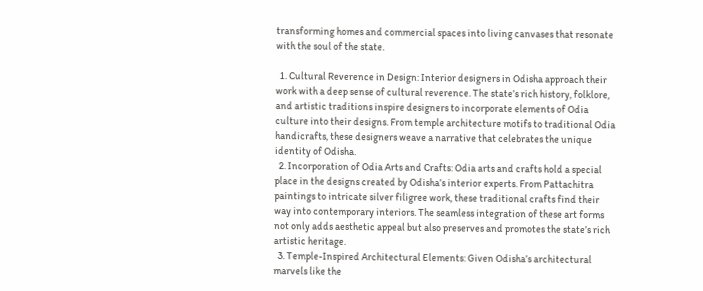transforming homes and commercial spaces into living canvases that resonate with the soul of the state.

  1. Cultural Reverence in Design: Interior designers in Odisha approach their work with a deep sense of cultural reverence. The state’s rich history, folklore, and artistic traditions inspire designers to incorporate elements of Odia culture into their designs. From temple architecture motifs to traditional Odia handicrafts, these designers weave a narrative that celebrates the unique identity of Odisha.
  2. Incorporation of Odia Arts and Crafts: Odia arts and crafts hold a special place in the designs created by Odisha’s interior experts. From Pattachitra paintings to intricate silver filigree work, these traditional crafts find their way into contemporary interiors. The seamless integration of these art forms not only adds aesthetic appeal but also preserves and promotes the state’s rich artistic heritage.
  3. Temple-Inspired Architectural Elements: Given Odisha’s architectural marvels like the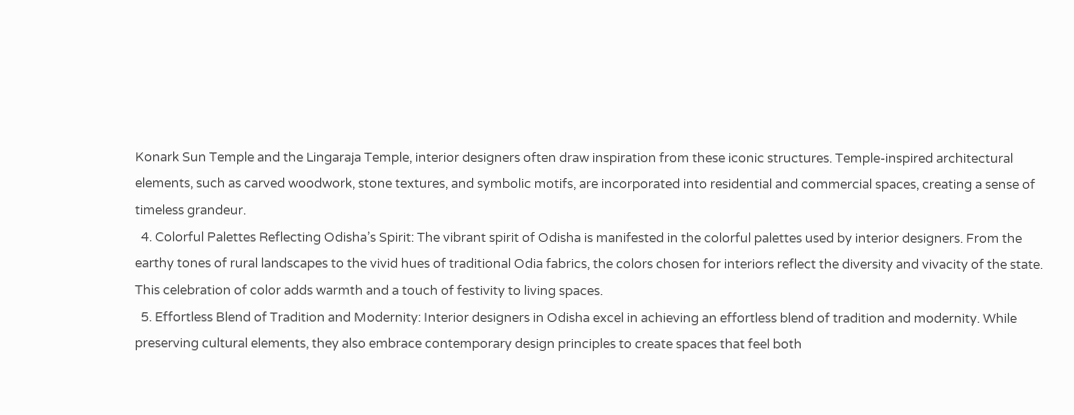Konark Sun Temple and the Lingaraja Temple, interior designers often draw inspiration from these iconic structures. Temple-inspired architectural elements, such as carved woodwork, stone textures, and symbolic motifs, are incorporated into residential and commercial spaces, creating a sense of timeless grandeur.
  4. Colorful Palettes Reflecting Odisha’s Spirit: The vibrant spirit of Odisha is manifested in the colorful palettes used by interior designers. From the earthy tones of rural landscapes to the vivid hues of traditional Odia fabrics, the colors chosen for interiors reflect the diversity and vivacity of the state. This celebration of color adds warmth and a touch of festivity to living spaces.
  5. Effortless Blend of Tradition and Modernity: Interior designers in Odisha excel in achieving an effortless blend of tradition and modernity. While preserving cultural elements, they also embrace contemporary design principles to create spaces that feel both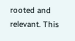rooted and relevant. This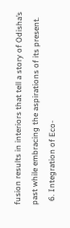fusion results in interiors that tell a story of Odisha’s past while embracing the aspirations of its present.
  6. Integration of Eco-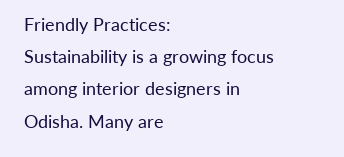Friendly Practices: Sustainability is a growing focus among interior designers in Odisha. Many are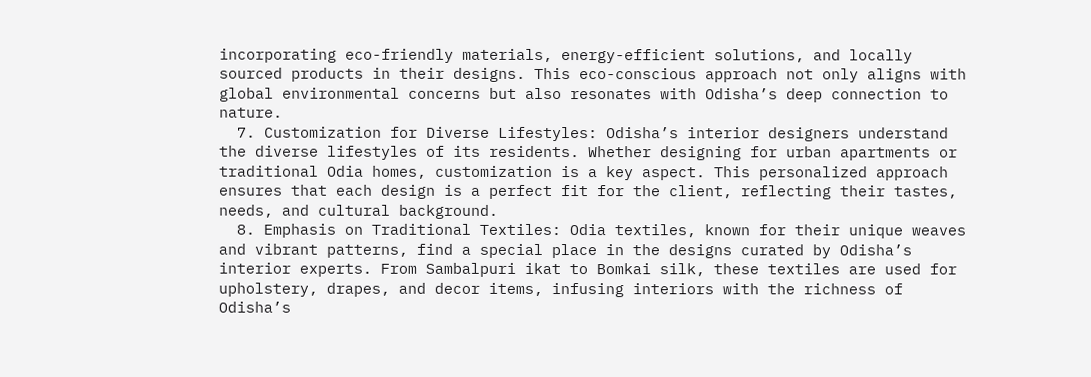incorporating eco-friendly materials, energy-efficient solutions, and locally sourced products in their designs. This eco-conscious approach not only aligns with global environmental concerns but also resonates with Odisha’s deep connection to nature.
  7. Customization for Diverse Lifestyles: Odisha’s interior designers understand the diverse lifestyles of its residents. Whether designing for urban apartments or traditional Odia homes, customization is a key aspect. This personalized approach ensures that each design is a perfect fit for the client, reflecting their tastes, needs, and cultural background.
  8. Emphasis on Traditional Textiles: Odia textiles, known for their unique weaves and vibrant patterns, find a special place in the designs curated by Odisha’s interior experts. From Sambalpuri ikat to Bomkai silk, these textiles are used for upholstery, drapes, and decor items, infusing interiors with the richness of Odisha’s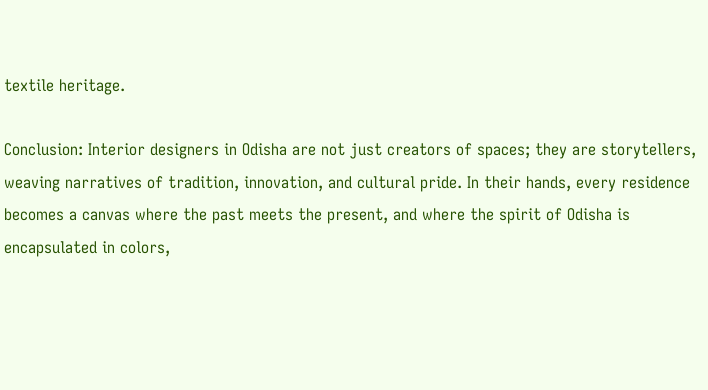textile heritage.

Conclusion: Interior designers in Odisha are not just creators of spaces; they are storytellers, weaving narratives of tradition, innovation, and cultural pride. In their hands, every residence becomes a canvas where the past meets the present, and where the spirit of Odisha is encapsulated in colors,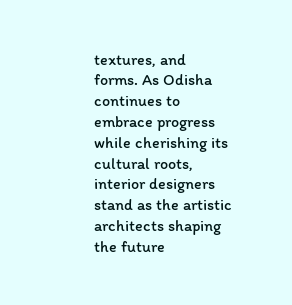textures, and forms. As Odisha continues to embrace progress while cherishing its cultural roots, interior designers stand as the artistic architects shaping the future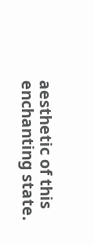aesthetic of this enchanting state.